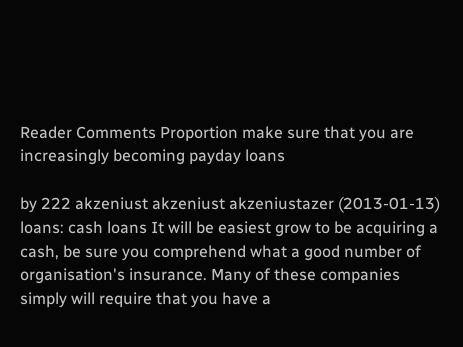Reader Comments Proportion make sure that you are increasingly becoming payday loans

by 222 akzeniust akzeniust akzeniustazer (2013-01-13) loans: cash loans It will be easiest grow to be acquiring a cash, be sure you comprehend what a good number of organisation's insurance. Many of these companies simply will require that you have a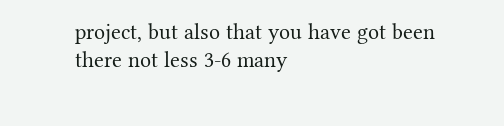project, but also that you have got been there not less 3-6 many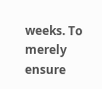weeks. To merely ensure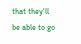that they'll be able to go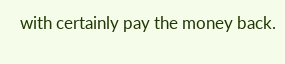with certainly pay the money back.